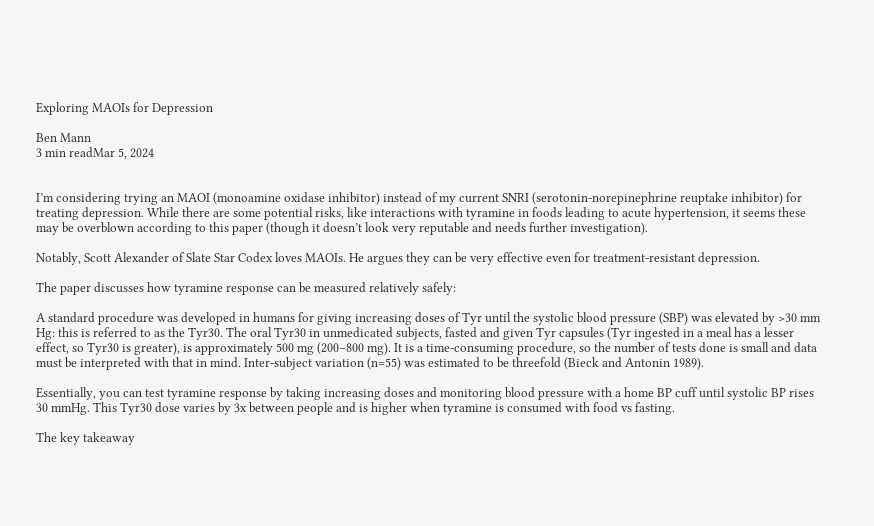Exploring MAOIs for Depression

Ben Mann
3 min readMar 5, 2024


I’m considering trying an MAOI (monoamine oxidase inhibitor) instead of my current SNRI (serotonin-norepinephrine reuptake inhibitor) for treating depression. While there are some potential risks, like interactions with tyramine in foods leading to acute hypertension, it seems these may be overblown according to this paper (though it doesn’t look very reputable and needs further investigation).

Notably, Scott Alexander of Slate Star Codex loves MAOIs. He argues they can be very effective even for treatment-resistant depression.

The paper discusses how tyramine response can be measured relatively safely:

A standard procedure was developed in humans for giving increasing doses of Tyr until the systolic blood pressure (SBP) was elevated by >30 mm Hg: this is referred to as the Tyr30. The oral Tyr30 in unmedicated subjects, fasted and given Tyr capsules (Tyr ingested in a meal has a lesser effect, so Tyr30 is greater), is approximately 500 mg (200–800 mg). It is a time-consuming procedure, so the number of tests done is small and data must be interpreted with that in mind. Inter-subject variation (n=55) was estimated to be threefold (Bieck and Antonin 1989).

Essentially, you can test tyramine response by taking increasing doses and monitoring blood pressure with a home BP cuff until systolic BP rises 30 mmHg. This Tyr30 dose varies by 3x between people and is higher when tyramine is consumed with food vs fasting.

The key takeaway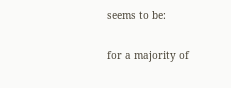seems to be:

for a majority of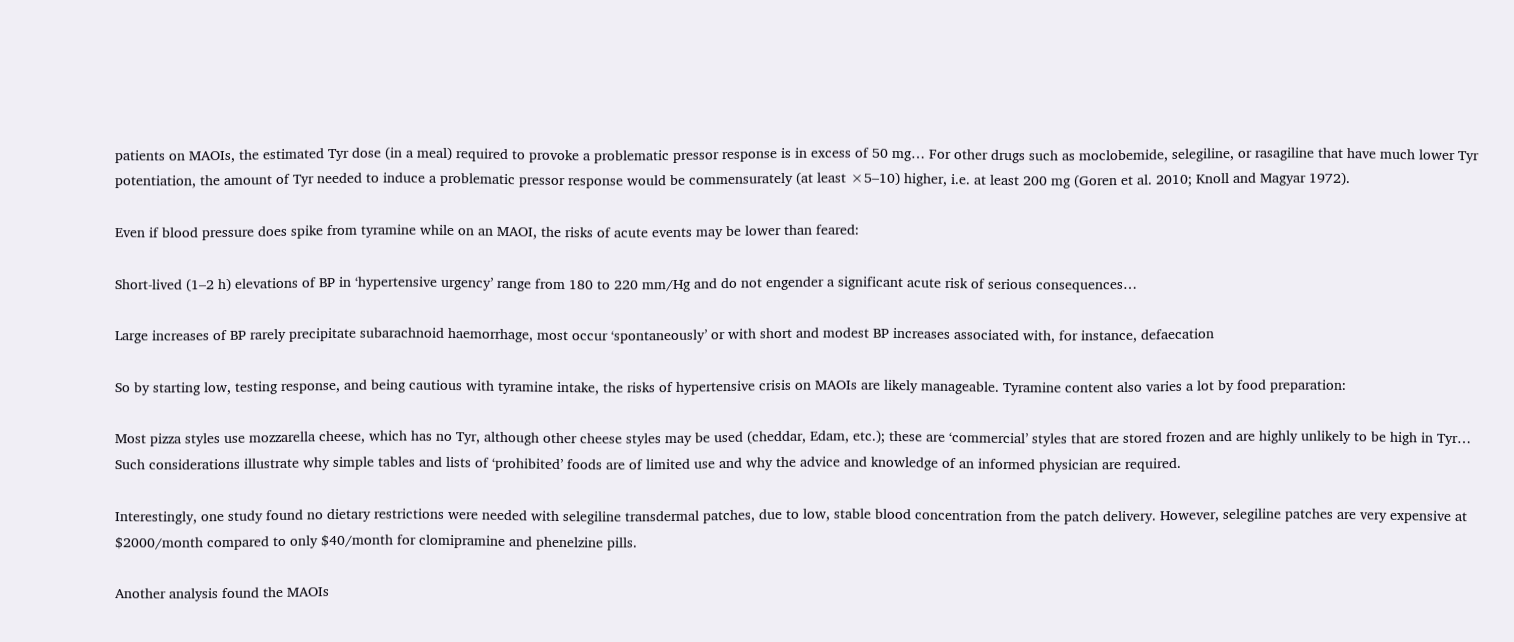patients on MAOIs, the estimated Tyr dose (in a meal) required to provoke a problematic pressor response is in excess of 50 mg… For other drugs such as moclobemide, selegiline, or rasagiline that have much lower Tyr potentiation, the amount of Tyr needed to induce a problematic pressor response would be commensurately (at least ×5–10) higher, i.e. at least 200 mg (Goren et al. 2010; Knoll and Magyar 1972).

Even if blood pressure does spike from tyramine while on an MAOI, the risks of acute events may be lower than feared:

Short-lived (1–2 h) elevations of BP in ‘hypertensive urgency’ range from 180 to 220 mm/Hg and do not engender a significant acute risk of serious consequences…

Large increases of BP rarely precipitate subarachnoid haemorrhage, most occur ‘spontaneously’ or with short and modest BP increases associated with, for instance, defaecation

So by starting low, testing response, and being cautious with tyramine intake, the risks of hypertensive crisis on MAOIs are likely manageable. Tyramine content also varies a lot by food preparation:

Most pizza styles use mozzarella cheese, which has no Tyr, although other cheese styles may be used (cheddar, Edam, etc.); these are ‘commercial’ styles that are stored frozen and are highly unlikely to be high in Tyr… Such considerations illustrate why simple tables and lists of ‘prohibited’ foods are of limited use and why the advice and knowledge of an informed physician are required.

Interestingly, one study found no dietary restrictions were needed with selegiline transdermal patches, due to low, stable blood concentration from the patch delivery. However, selegiline patches are very expensive at $2000/month compared to only $40/month for clomipramine and phenelzine pills.

Another analysis found the MAOIs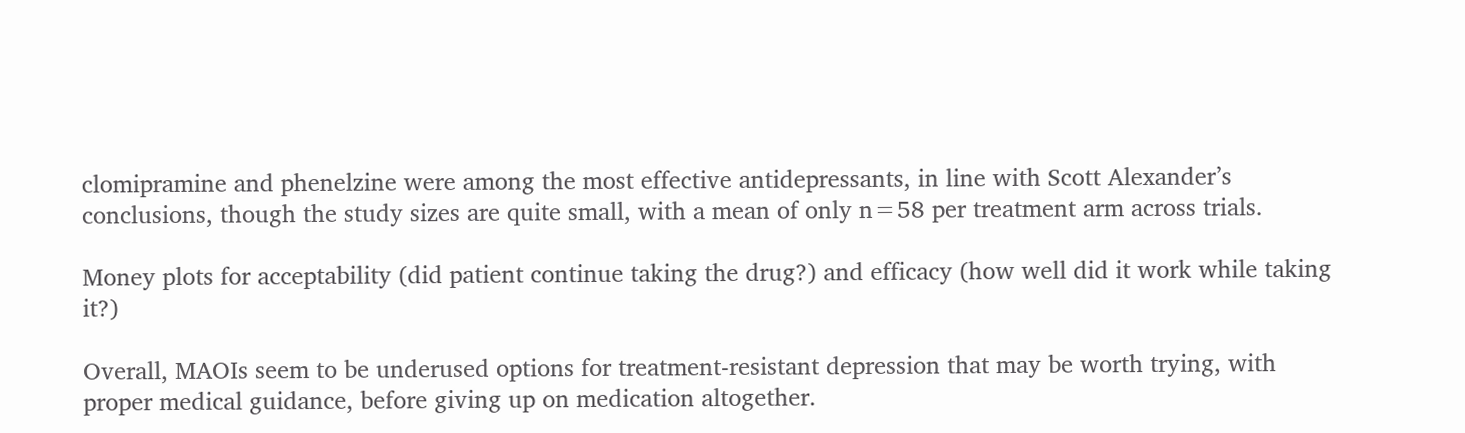clomipramine and phenelzine were among the most effective antidepressants, in line with Scott Alexander’s conclusions, though the study sizes are quite small, with a mean of only n=58 per treatment arm across trials.

Money plots for acceptability (did patient continue taking the drug?) and efficacy (how well did it work while taking it?)

Overall, MAOIs seem to be underused options for treatment-resistant depression that may be worth trying, with proper medical guidance, before giving up on medication altogether.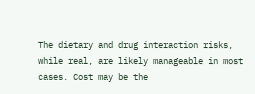The dietary and drug interaction risks, while real, are likely manageable in most cases. Cost may be the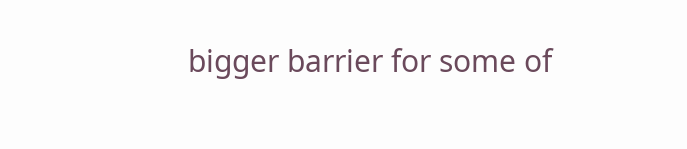bigger barrier for some of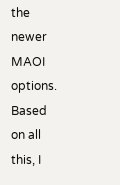the newer MAOI options. Based on all this, I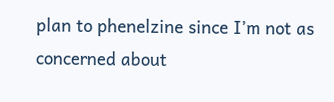plan to phenelzine since I’m not as concerned about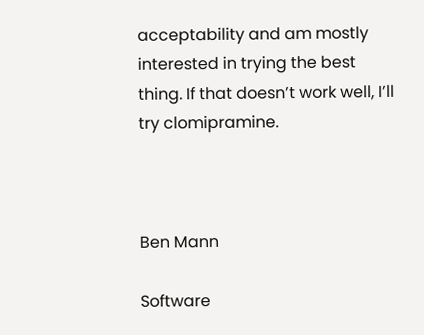acceptability and am mostly interested in trying the best thing. If that doesn’t work well, I’ll try clomipramine.



Ben Mann

Software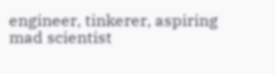engineer, tinkerer, aspiring mad scientist